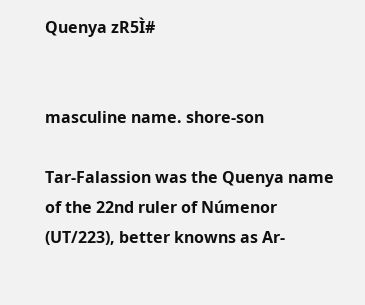Quenya zR5Ì#


masculine name. shore-son

Tar-Falassion was the Quenya name of the 22nd ruler of Númenor (UT/223), better knowns as Ar-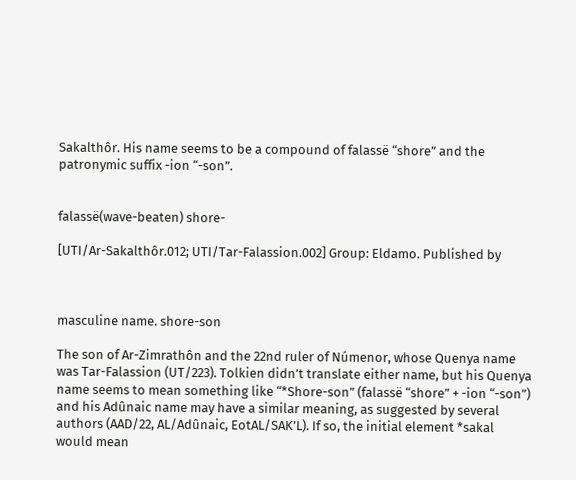Sakalthôr. His name seems to be a compound of falassë “shore” and the patronymic suffix -ion “-son”.


falassë(wave-beaten) shore-

[UTI/Ar-Sakalthôr.012; UTI/Tar-Falassion.002] Group: Eldamo. Published by



masculine name. shore-son

The son of Ar-Zimrathôn and the 22nd ruler of Númenor, whose Quenya name was Tar-Falassion (UT/223). Tolkien didn’t translate either name, but his Quenya name seems to mean something like “*Shore-son” (falassë “shore” + -ion “-son”) and his Adûnaic name may have a similar meaning, as suggested by several authors (AAD/22, AL/Adûnaic, EotAL/SAK’L). If so, the initial element *sakal would mean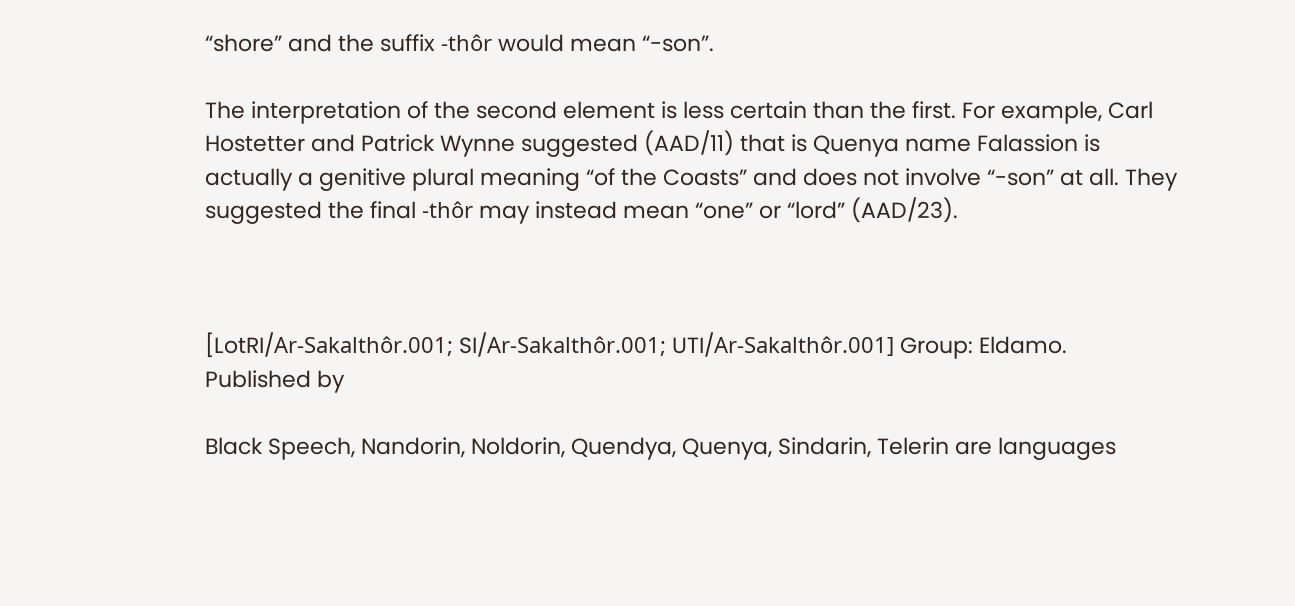“shore” and the suffix -thôr would mean “-son”.

The interpretation of the second element is less certain than the first. For example, Carl Hostetter and Patrick Wynne suggested (AAD/11) that is Quenya name Falassion is actually a genitive plural meaning “of the Coasts” and does not involve “-son” at all. They suggested the final -thôr may instead mean “one” or “lord” (AAD/23).



[LotRI/Ar-Sakalthôr.001; SI/Ar-Sakalthôr.001; UTI/Ar-Sakalthôr.001] Group: Eldamo. Published by

Black Speech, Nandorin, Noldorin, Quendya, Quenya, Sindarin, Telerin are languages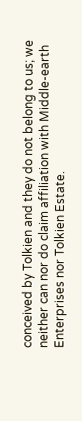conceived by Tolkien and they do not belong to us; we neither can nor do claim affiliation with Middle-earth Enterprises nor Tolkien Estate.